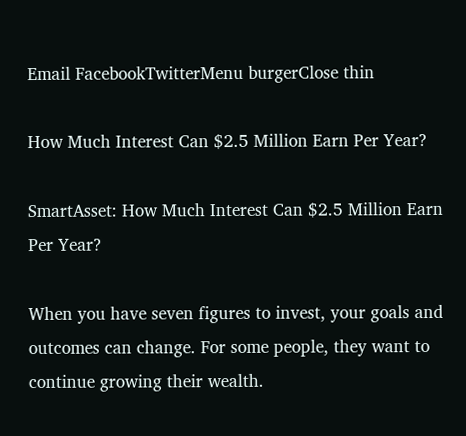Email FacebookTwitterMenu burgerClose thin

How Much Interest Can $2.5 Million Earn Per Year?

SmartAsset: How Much Interest Can $2.5 Million Earn Per Year?

When you have seven figures to invest, your goals and outcomes can change. For some people, they want to continue growing their wealth.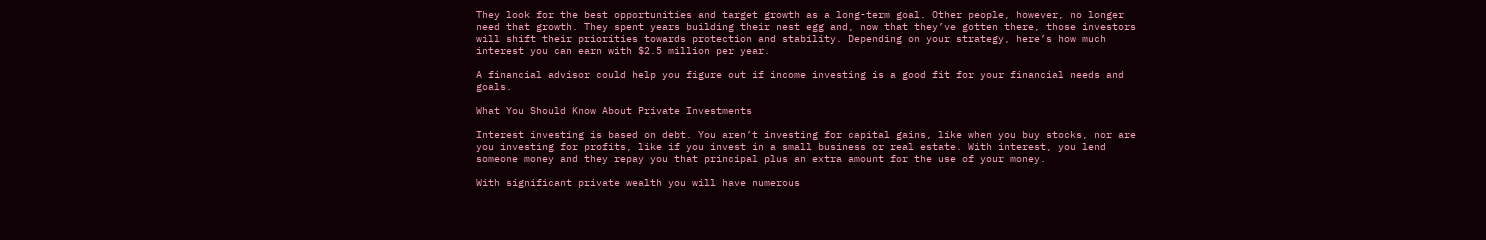They look for the best opportunities and target growth as a long-term goal. Other people, however, no longer need that growth. They spent years building their nest egg and, now that they’ve gotten there, those investors will shift their priorities towards protection and stability. Depending on your strategy, here’s how much interest you can earn with $2.5 million per year.

A financial advisor could help you figure out if income investing is a good fit for your financial needs and goals.

What You Should Know About Private Investments

Interest investing is based on debt. You aren’t investing for capital gains, like when you buy stocks, nor are you investing for profits, like if you invest in a small business or real estate. With interest, you lend someone money and they repay you that principal plus an extra amount for the use of your money.

With significant private wealth you will have numerous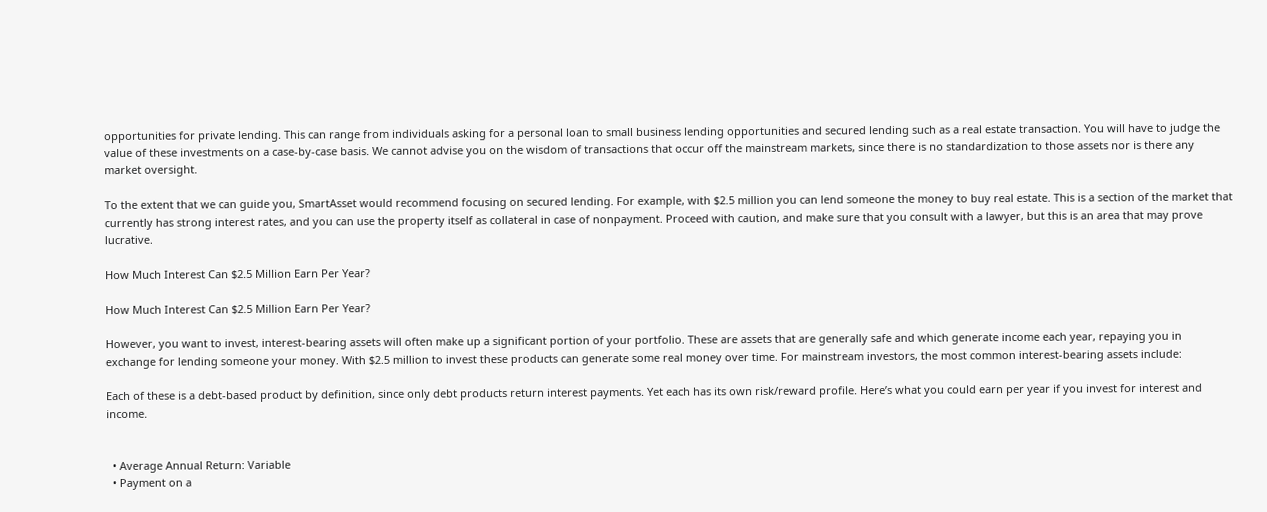opportunities for private lending. This can range from individuals asking for a personal loan to small business lending opportunities and secured lending such as a real estate transaction. You will have to judge the value of these investments on a case-by-case basis. We cannot advise you on the wisdom of transactions that occur off the mainstream markets, since there is no standardization to those assets nor is there any market oversight.

To the extent that we can guide you, SmartAsset would recommend focusing on secured lending. For example, with $2.5 million you can lend someone the money to buy real estate. This is a section of the market that currently has strong interest rates, and you can use the property itself as collateral in case of nonpayment. Proceed with caution, and make sure that you consult with a lawyer, but this is an area that may prove lucrative.

How Much Interest Can $2.5 Million Earn Per Year?

How Much Interest Can $2.5 Million Earn Per Year?

However, you want to invest, interest-bearing assets will often make up a significant portion of your portfolio. These are assets that are generally safe and which generate income each year, repaying you in exchange for lending someone your money. With $2.5 million to invest these products can generate some real money over time. For mainstream investors, the most common interest-bearing assets include:

Each of these is a debt-based product by definition, since only debt products return interest payments. Yet each has its own risk/reward profile. Here’s what you could earn per year if you invest for interest and income.


  • Average Annual Return: Variable
  • Payment on a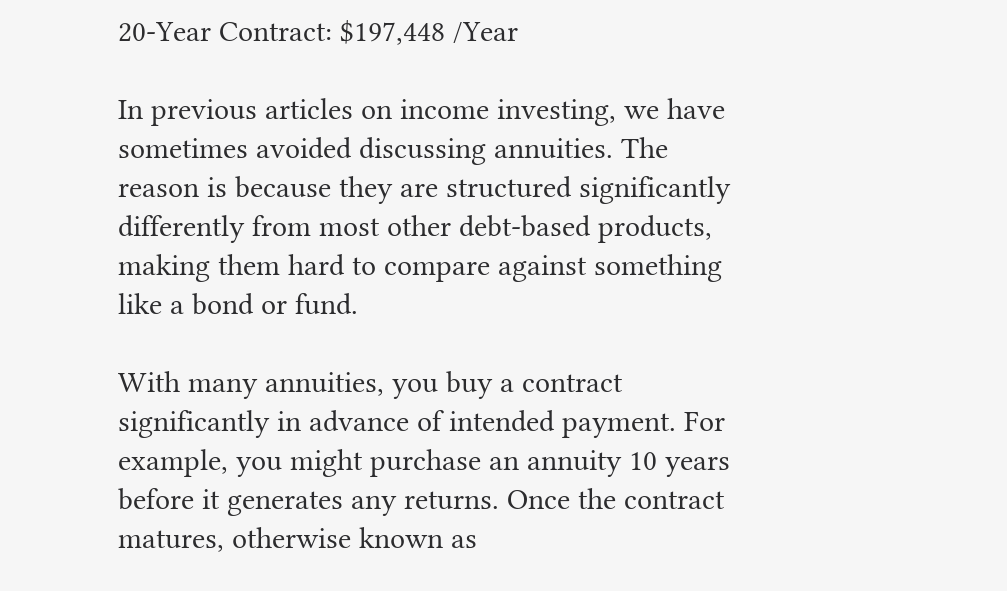20-Year Contract: $197,448 /Year

In previous articles on income investing, we have sometimes avoided discussing annuities. The reason is because they are structured significantly differently from most other debt-based products, making them hard to compare against something like a bond or fund.

With many annuities, you buy a contract significantly in advance of intended payment. For example, you might purchase an annuity 10 years before it generates any returns. Once the contract matures, otherwise known as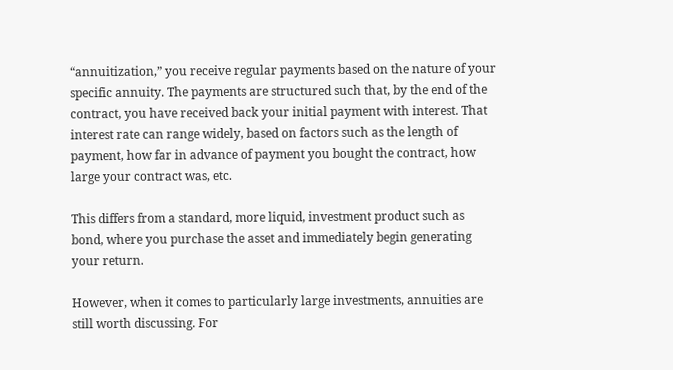“annuitization,” you receive regular payments based on the nature of your specific annuity. The payments are structured such that, by the end of the contract, you have received back your initial payment with interest. That interest rate can range widely, based on factors such as the length of payment, how far in advance of payment you bought the contract, how large your contract was, etc.

This differs from a standard, more liquid, investment product such as bond, where you purchase the asset and immediately begin generating your return.

However, when it comes to particularly large investments, annuities are still worth discussing. For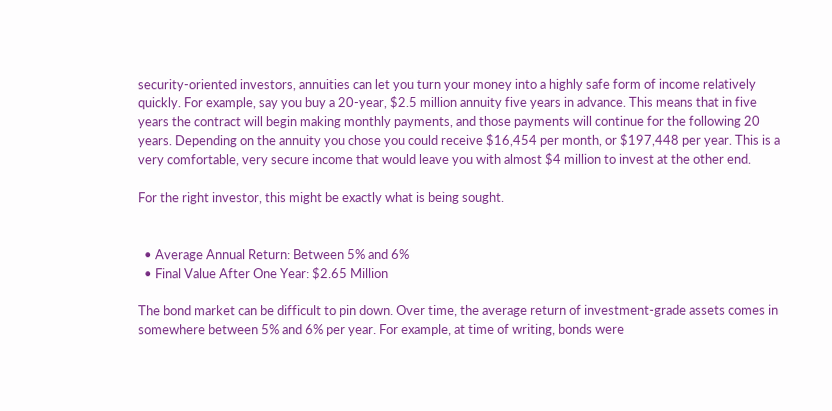security-oriented investors, annuities can let you turn your money into a highly safe form of income relatively quickly. For example, say you buy a 20-year, $2.5 million annuity five years in advance. This means that in five years the contract will begin making monthly payments, and those payments will continue for the following 20 years. Depending on the annuity you chose you could receive $16,454 per month, or $197,448 per year. This is a very comfortable, very secure income that would leave you with almost $4 million to invest at the other end.

For the right investor, this might be exactly what is being sought.


  • Average Annual Return: Between 5% and 6%
  • Final Value After One Year: $2.65 Million

The bond market can be difficult to pin down. Over time, the average return of investment-grade assets comes in somewhere between 5% and 6% per year. For example, at time of writing, bonds were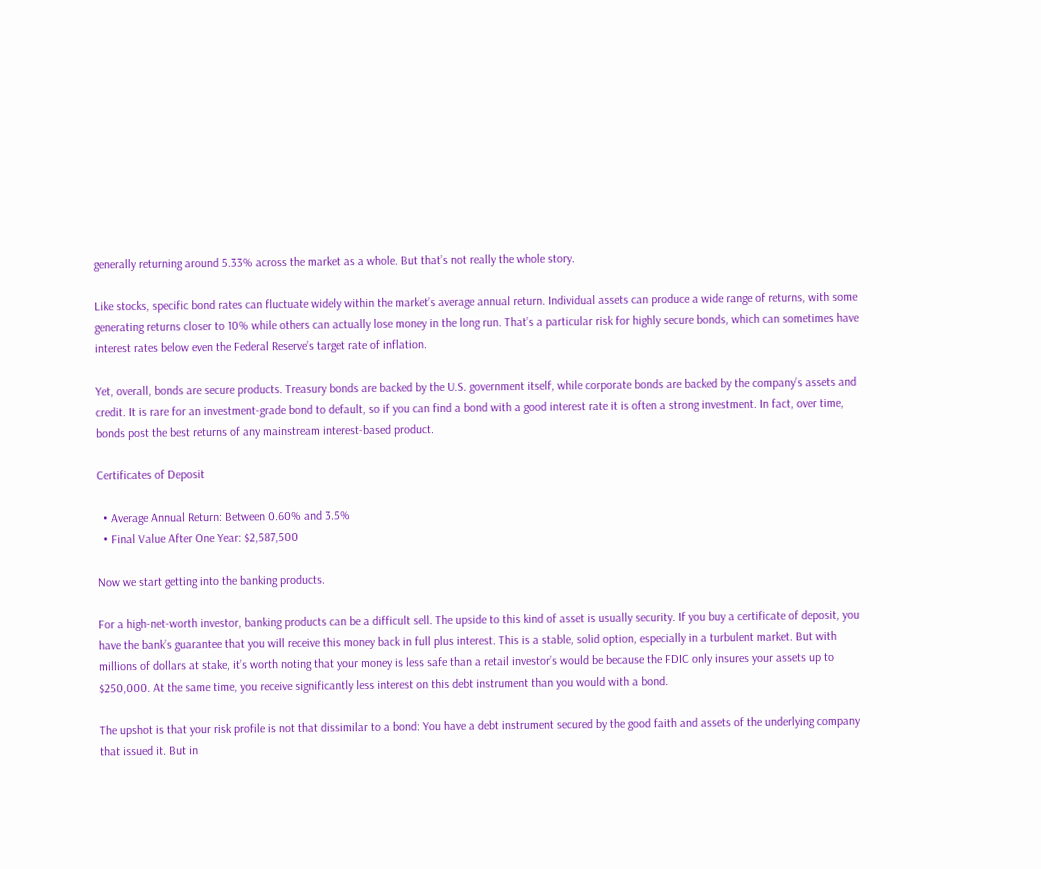generally returning around 5.33% across the market as a whole. But that’s not really the whole story.

Like stocks, specific bond rates can fluctuate widely within the market’s average annual return. Individual assets can produce a wide range of returns, with some generating returns closer to 10% while others can actually lose money in the long run. That’s a particular risk for highly secure bonds, which can sometimes have interest rates below even the Federal Reserve’s target rate of inflation.

Yet, overall, bonds are secure products. Treasury bonds are backed by the U.S. government itself, while corporate bonds are backed by the company’s assets and credit. It is rare for an investment-grade bond to default, so if you can find a bond with a good interest rate it is often a strong investment. In fact, over time, bonds post the best returns of any mainstream interest-based product.

Certificates of Deposit

  • Average Annual Return: Between 0.60% and 3.5%
  • Final Value After One Year: $2,587,500

Now we start getting into the banking products.

For a high-net-worth investor, banking products can be a difficult sell. The upside to this kind of asset is usually security. If you buy a certificate of deposit, you have the bank’s guarantee that you will receive this money back in full plus interest. This is a stable, solid option, especially in a turbulent market. But with millions of dollars at stake, it’s worth noting that your money is less safe than a retail investor’s would be because the FDIC only insures your assets up to $250,000. At the same time, you receive significantly less interest on this debt instrument than you would with a bond.

The upshot is that your risk profile is not that dissimilar to a bond: You have a debt instrument secured by the good faith and assets of the underlying company that issued it. But in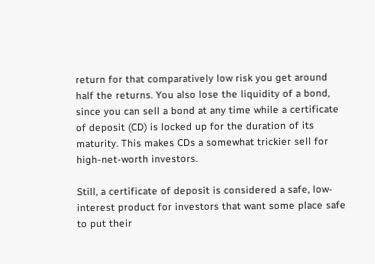return for that comparatively low risk you get around half the returns. You also lose the liquidity of a bond, since you can sell a bond at any time while a certificate of deposit (CD) is locked up for the duration of its maturity. This makes CDs a somewhat trickier sell for high-net-worth investors.

Still, a certificate of deposit is considered a safe, low-interest product for investors that want some place safe to put their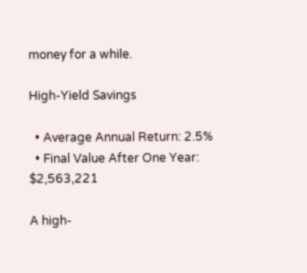money for a while.

High-Yield Savings

  • Average Annual Return: 2.5%
  • Final Value After One Year: $2,563,221

A high-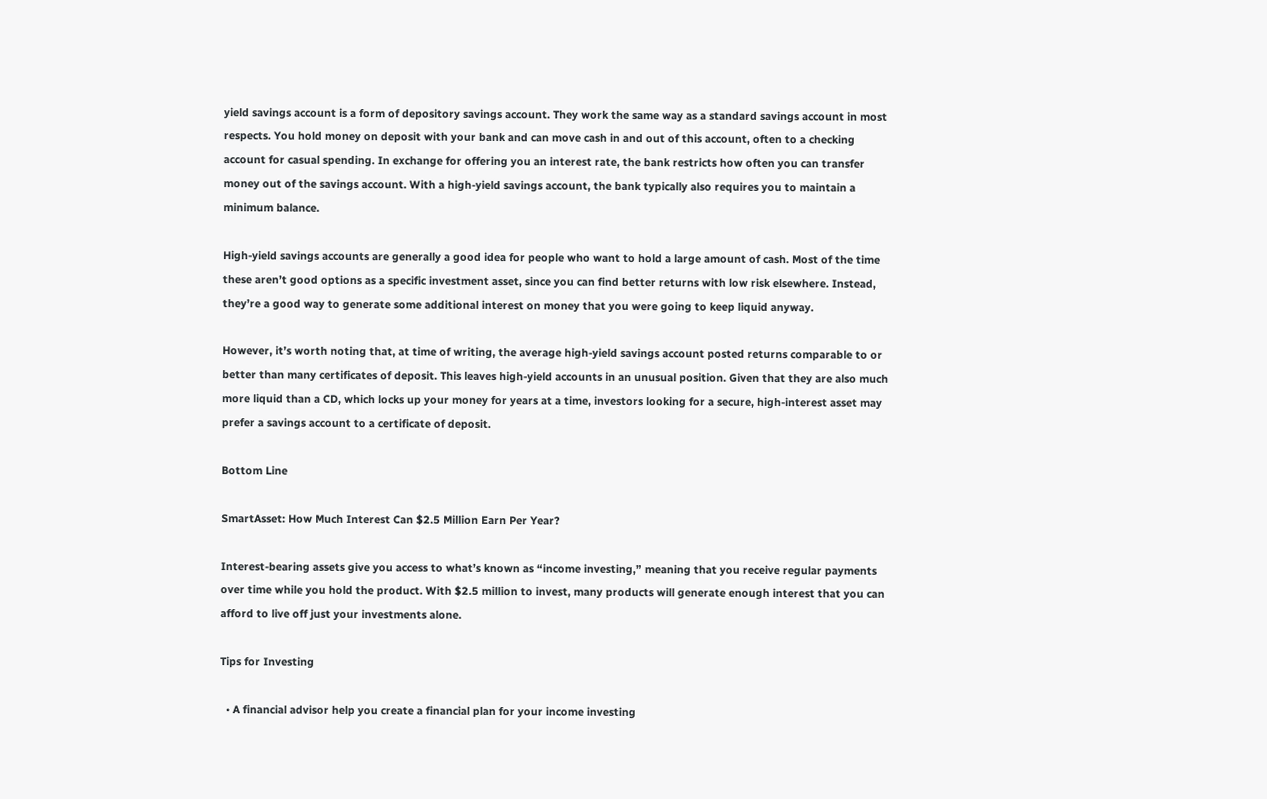yield savings account is a form of depository savings account. They work the same way as a standard savings account in most respects. You hold money on deposit with your bank and can move cash in and out of this account, often to a checking account for casual spending. In exchange for offering you an interest rate, the bank restricts how often you can transfer money out of the savings account. With a high-yield savings account, the bank typically also requires you to maintain a minimum balance.

High-yield savings accounts are generally a good idea for people who want to hold a large amount of cash. Most of the time these aren’t good options as a specific investment asset, since you can find better returns with low risk elsewhere. Instead, they’re a good way to generate some additional interest on money that you were going to keep liquid anyway.

However, it’s worth noting that, at time of writing, the average high-yield savings account posted returns comparable to or better than many certificates of deposit. This leaves high-yield accounts in an unusual position. Given that they are also much more liquid than a CD, which locks up your money for years at a time, investors looking for a secure, high-interest asset may prefer a savings account to a certificate of deposit.

Bottom Line

SmartAsset: How Much Interest Can $2.5 Million Earn Per Year?

Interest-bearing assets give you access to what’s known as “income investing,” meaning that you receive regular payments over time while you hold the product. With $2.5 million to invest, many products will generate enough interest that you can afford to live off just your investments alone.

Tips for Investing

  • A financial advisor help you create a financial plan for your income investing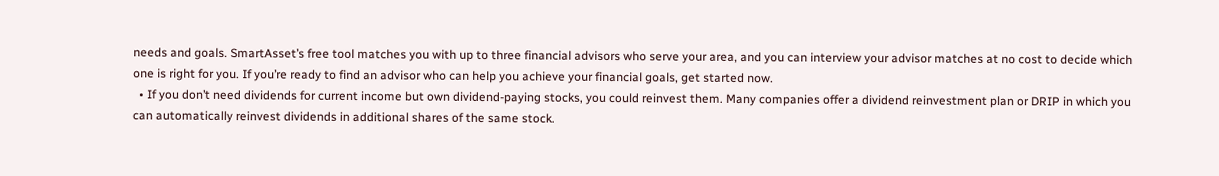needs and goals. SmartAsset’s free tool matches you with up to three financial advisors who serve your area, and you can interview your advisor matches at no cost to decide which one is right for you. If you’re ready to find an advisor who can help you achieve your financial goals, get started now.
  • If you don’t need dividends for current income but own dividend-paying stocks, you could reinvest them. Many companies offer a dividend reinvestment plan or DRIP in which you can automatically reinvest dividends in additional shares of the same stock.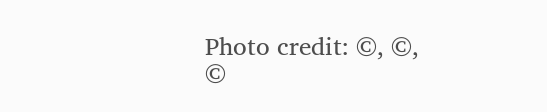Photo credit: ©, ©, ©